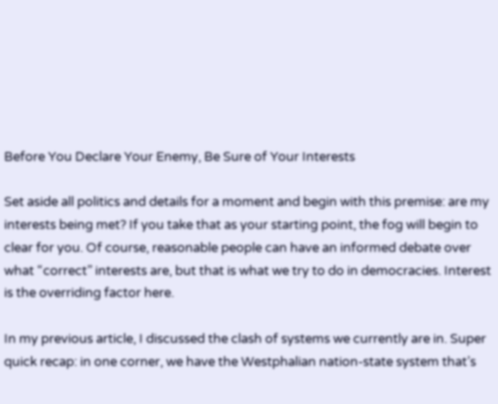Before You Declare Your Enemy, Be Sure of Your Interests

Set aside all politics and details for a moment and begin with this premise: are my interests being met? If you take that as your starting point, the fog will begin to clear for you. Of course, reasonable people can have an informed debate over what “correct” interests are, but that is what we try to do in democracies. Interest is the overriding factor here.

In my previous article, I discussed the clash of systems we currently are in. Super quick recap: in one corner, we have the Westphalian nation-state system that’s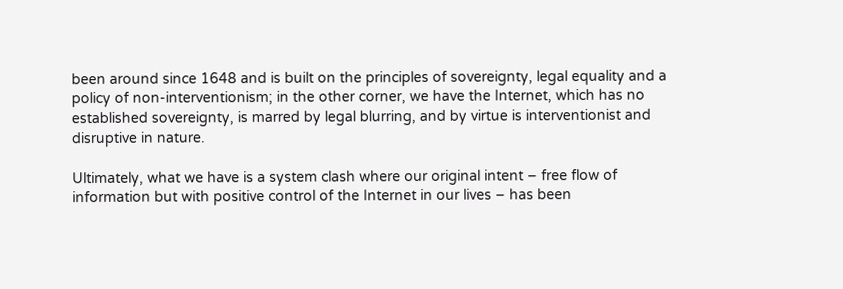been around since 1648 and is built on the principles of sovereignty, legal equality and a policy of non-interventionism; in the other corner, we have the Internet, which has no established sovereignty, is marred by legal blurring, and by virtue is interventionist and disruptive in nature.

Ultimately, what we have is a system clash where our original intent – free flow of information but with positive control of the Internet in our lives – has been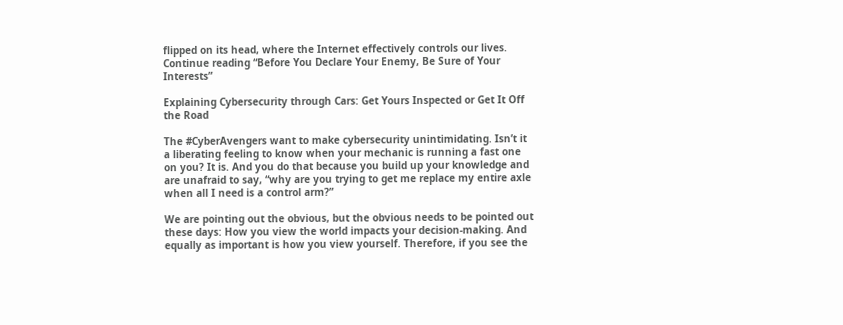flipped on its head, where the Internet effectively controls our lives. Continue reading “Before You Declare Your Enemy, Be Sure of Your Interests”

Explaining Cybersecurity through Cars: Get Yours Inspected or Get It Off the Road

The #CyberAvengers want to make cybersecurity unintimidating. Isn’t it a liberating feeling to know when your mechanic is running a fast one on you? It is. And you do that because you build up your knowledge and are unafraid to say, “why are you trying to get me replace my entire axle when all I need is a control arm?”

We are pointing out the obvious, but the obvious needs to be pointed out these days: How you view the world impacts your decision-making. And equally as important is how you view yourself. Therefore, if you see the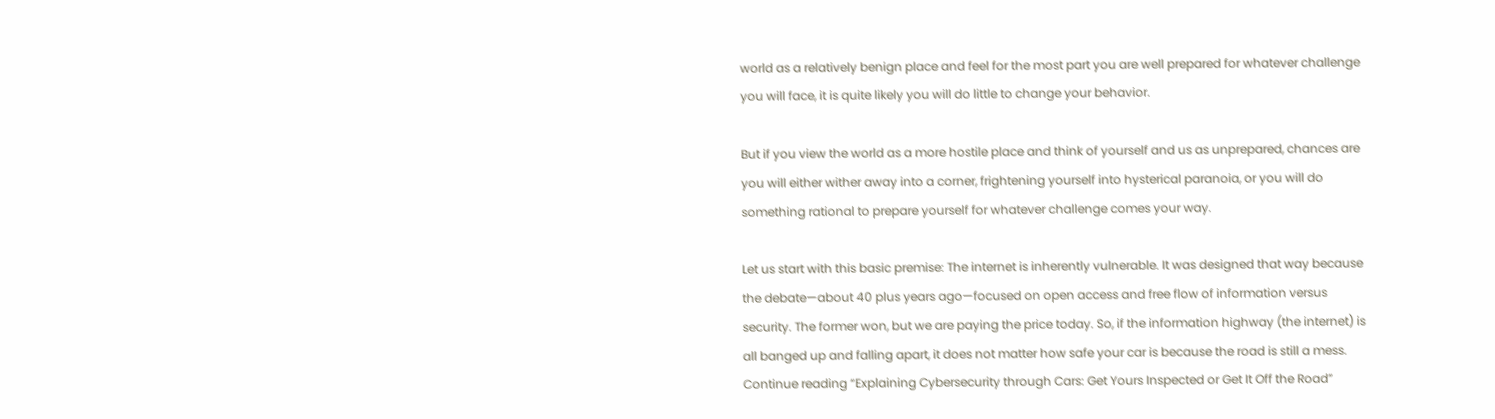world as a relatively benign place and feel for the most part you are well prepared for whatever challenge you will face, it is quite likely you will do little to change your behavior.

But if you view the world as a more hostile place and think of yourself and us as unprepared, chances are you will either wither away into a corner, frightening yourself into hysterical paranoia, or you will do something rational to prepare yourself for whatever challenge comes your way.

Let us start with this basic premise: The internet is inherently vulnerable. It was designed that way because the debate—about 40 plus years ago—focused on open access and free flow of information versus security. The former won, but we are paying the price today. So, if the information highway (the internet) is all banged up and falling apart, it does not matter how safe your car is because the road is still a mess. Continue reading “Explaining Cybersecurity through Cars: Get Yours Inspected or Get It Off the Road”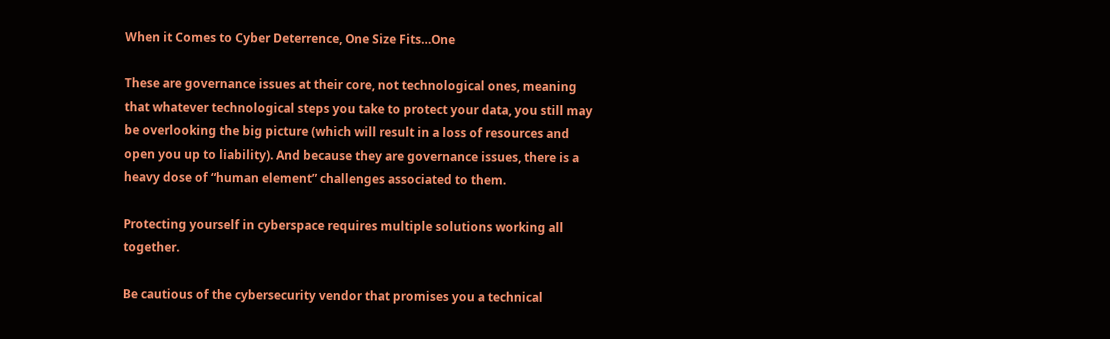When it Comes to Cyber Deterrence, One Size Fits…One

These are governance issues at their core, not technological ones, meaning that whatever technological steps you take to protect your data, you still may be overlooking the big picture (which will result in a loss of resources and open you up to liability). And because they are governance issues, there is a heavy dose of “human element” challenges associated to them.

Protecting yourself in cyberspace requires multiple solutions working all together.

Be cautious of the cybersecurity vendor that promises you a technical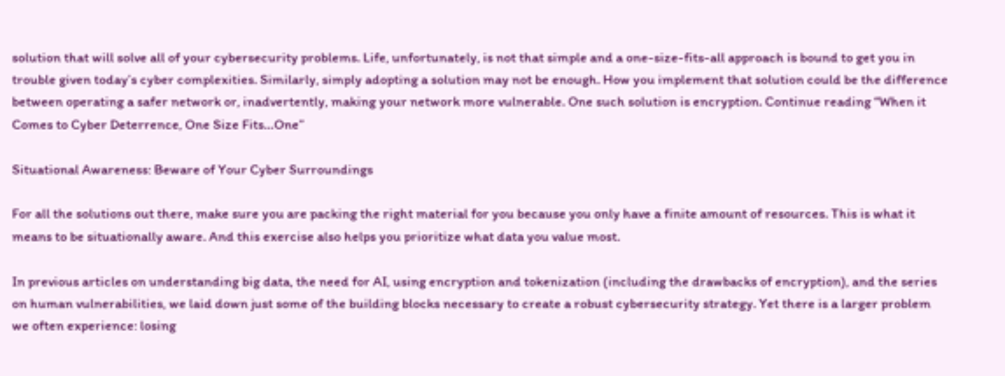solution that will solve all of your cybersecurity problems. Life, unfortunately, is not that simple and a one-size-fits-all approach is bound to get you in trouble given today’s cyber complexities. Similarly, simply adopting a solution may not be enough. How you implement that solution could be the difference between operating a safer network or, inadvertently, making your network more vulnerable. One such solution is encryption. Continue reading “When it Comes to Cyber Deterrence, One Size Fits…One”

Situational Awareness: Beware of Your Cyber Surroundings

For all the solutions out there, make sure you are packing the right material for you because you only have a finite amount of resources. This is what it means to be situationally aware. And this exercise also helps you prioritize what data you value most.

In previous articles on understanding big data, the need for AI, using encryption and tokenization (including the drawbacks of encryption), and the series on human vulnerabilities, we laid down just some of the building blocks necessary to create a robust cybersecurity strategy. Yet there is a larger problem we often experience: losing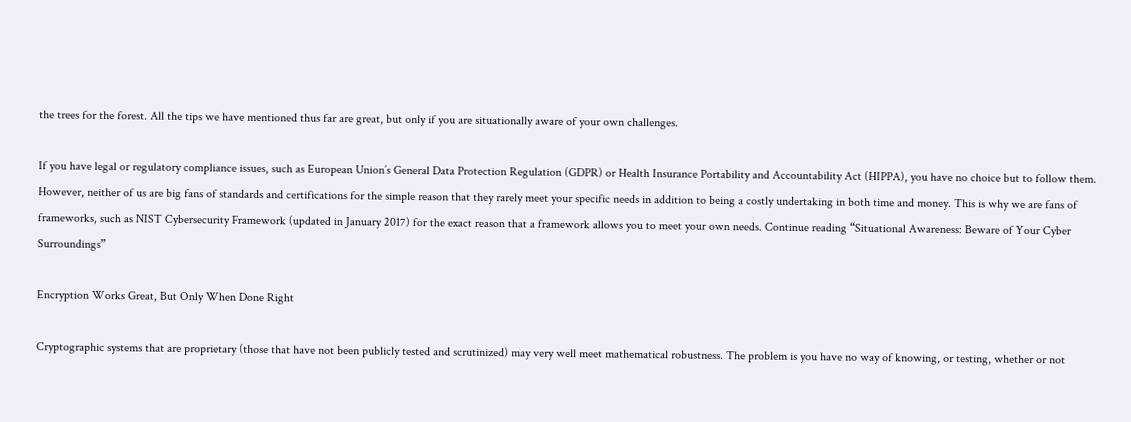the trees for the forest. All the tips we have mentioned thus far are great, but only if you are situationally aware of your own challenges.

If you have legal or regulatory compliance issues, such as European Union’s General Data Protection Regulation (GDPR) or Health Insurance Portability and Accountability Act (HIPPA), you have no choice but to follow them. However, neither of us are big fans of standards and certifications for the simple reason that they rarely meet your specific needs in addition to being a costly undertaking in both time and money. This is why we are fans of frameworks, such as NIST Cybersecurity Framework (updated in January 2017) for the exact reason that a framework allows you to meet your own needs. Continue reading “Situational Awareness: Beware of Your Cyber Surroundings”

Encryption Works Great, But Only When Done Right

Cryptographic systems that are proprietary (those that have not been publicly tested and scrutinized) may very well meet mathematical robustness. The problem is you have no way of knowing, or testing, whether or not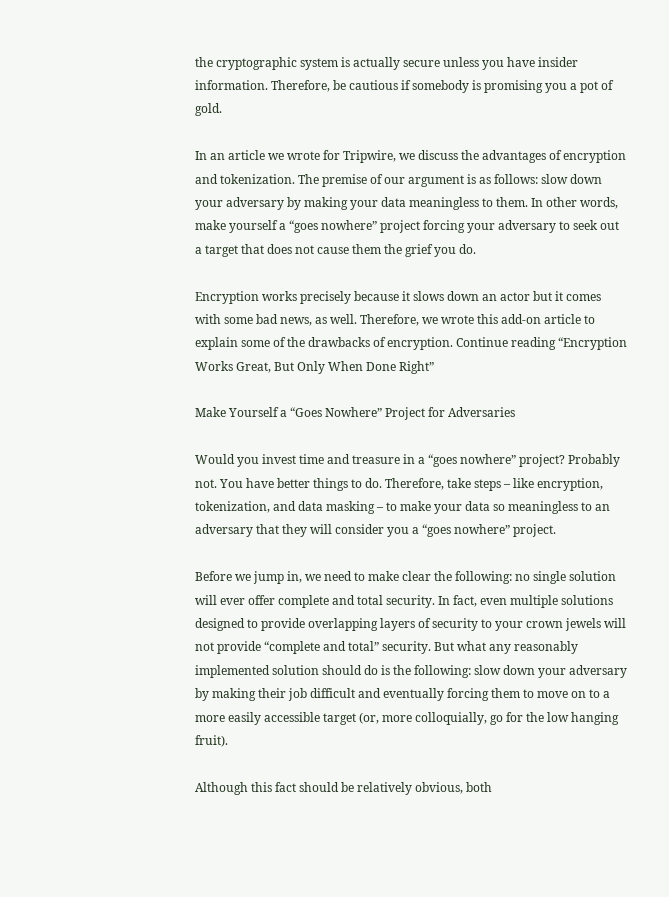the cryptographic system is actually secure unless you have insider information. Therefore, be cautious if somebody is promising you a pot of gold.

In an article we wrote for Tripwire, we discuss the advantages of encryption and tokenization. The premise of our argument is as follows: slow down your adversary by making your data meaningless to them. In other words, make yourself a “goes nowhere” project forcing your adversary to seek out a target that does not cause them the grief you do.

Encryption works precisely because it slows down an actor but it comes with some bad news, as well. Therefore, we wrote this add-on article to explain some of the drawbacks of encryption. Continue reading “Encryption Works Great, But Only When Done Right”

Make Yourself a “Goes Nowhere” Project for Adversaries

Would you invest time and treasure in a “goes nowhere” project? Probably not. You have better things to do. Therefore, take steps – like encryption, tokenization, and data masking – to make your data so meaningless to an adversary that they will consider you a “goes nowhere” project.

Before we jump in, we need to make clear the following: no single solution will ever offer complete and total security. In fact, even multiple solutions designed to provide overlapping layers of security to your crown jewels will not provide “complete and total” security. But what any reasonably implemented solution should do is the following: slow down your adversary by making their job difficult and eventually forcing them to move on to a more easily accessible target (or, more colloquially, go for the low hanging fruit).

Although this fact should be relatively obvious, both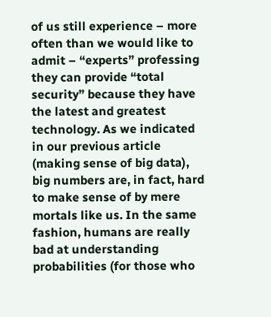of us still experience – more often than we would like to admit – “experts” professing they can provide “total security” because they have the latest and greatest technology. As we indicated in our previous article (making sense of big data), big numbers are, in fact, hard to make sense of by mere mortals like us. In the same fashion, humans are really bad at understanding probabilities (for those who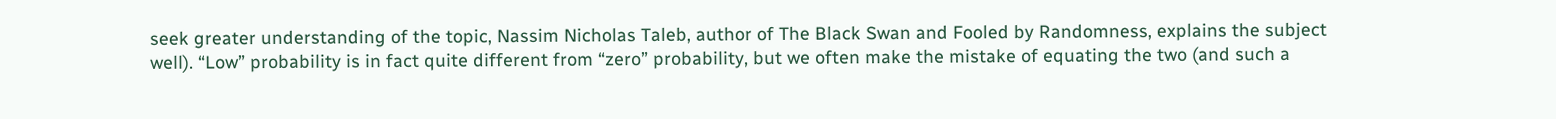seek greater understanding of the topic, Nassim Nicholas Taleb, author of The Black Swan and Fooled by Randomness, explains the subject well). “Low” probability is in fact quite different from “zero” probability, but we often make the mistake of equating the two (and such a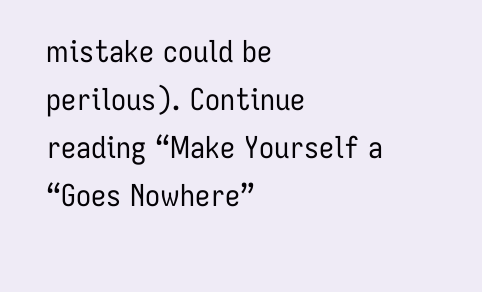mistake could be perilous). Continue reading “Make Yourself a “Goes Nowhere”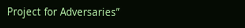Project for Adversaries”